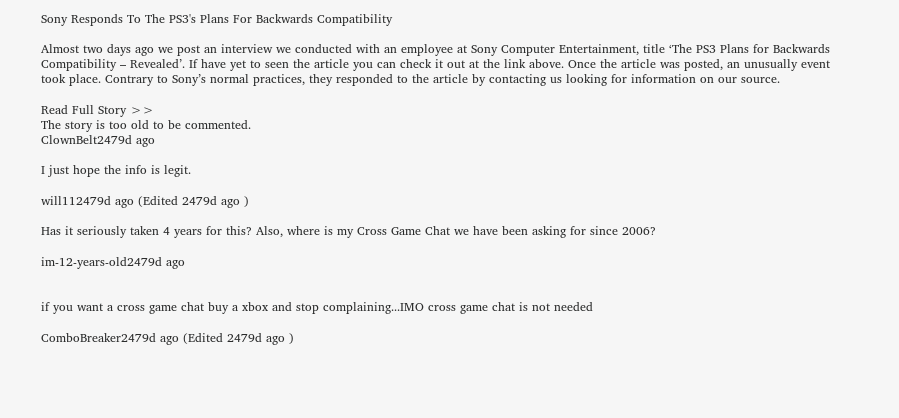Sony Responds To The PS3's Plans For Backwards Compatibility

Almost two days ago we post an interview we conducted with an employee at Sony Computer Entertainment, title ‘The PS3 Plans for Backwards Compatibility – Revealed’. If have yet to seen the article you can check it out at the link above. Once the article was posted, an unusually event took place. Contrary to Sony’s normal practices, they responded to the article by contacting us looking for information on our source.

Read Full Story >>
The story is too old to be commented.
ClownBelt2479d ago

I just hope the info is legit.

will112479d ago (Edited 2479d ago )

Has it seriously taken 4 years for this? Also, where is my Cross Game Chat we have been asking for since 2006?

im-12-years-old2479d ago


if you want a cross game chat buy a xbox and stop complaining...IMO cross game chat is not needed

ComboBreaker2479d ago (Edited 2479d ago )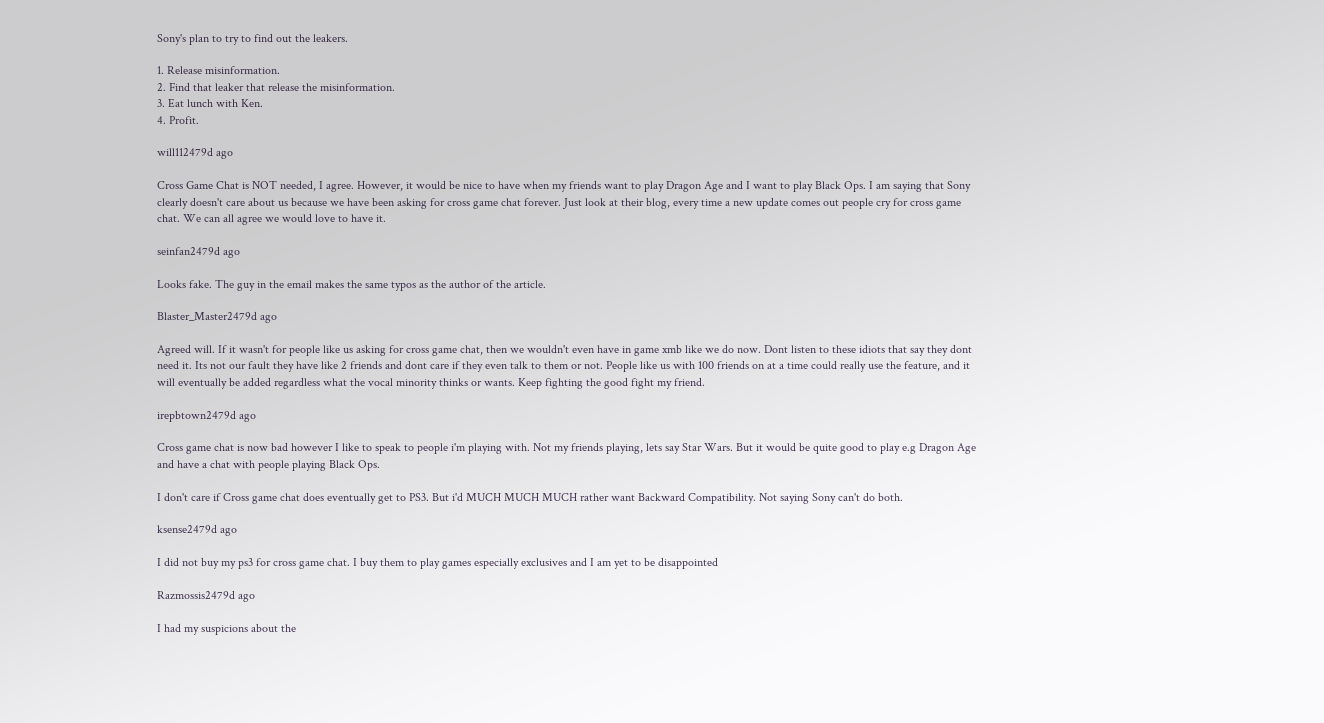Sony's plan to try to find out the leakers.

1. Release misinformation.
2. Find that leaker that release the misinformation.
3. Eat lunch with Ken.
4. Profit.

will112479d ago

Cross Game Chat is NOT needed, I agree. However, it would be nice to have when my friends want to play Dragon Age and I want to play Black Ops. I am saying that Sony clearly doesn't care about us because we have been asking for cross game chat forever. Just look at their blog, every time a new update comes out people cry for cross game chat. We can all agree we would love to have it.

seinfan2479d ago

Looks fake. The guy in the email makes the same typos as the author of the article.

Blaster_Master2479d ago

Agreed will. If it wasn't for people like us asking for cross game chat, then we wouldn't even have in game xmb like we do now. Dont listen to these idiots that say they dont need it. Its not our fault they have like 2 friends and dont care if they even talk to them or not. People like us with 100 friends on at a time could really use the feature, and it will eventually be added regardless what the vocal minority thinks or wants. Keep fighting the good fight my friend.

irepbtown2479d ago

Cross game chat is now bad however I like to speak to people i'm playing with. Not my friends playing, lets say Star Wars. But it would be quite good to play e.g Dragon Age and have a chat with people playing Black Ops.

I don't care if Cross game chat does eventually get to PS3. But i'd MUCH MUCH MUCH rather want Backward Compatibility. Not saying Sony can't do both.

ksense2479d ago

I did not buy my ps3 for cross game chat. I buy them to play games especially exclusives and I am yet to be disappointed

Razmossis2479d ago

I had my suspicions about the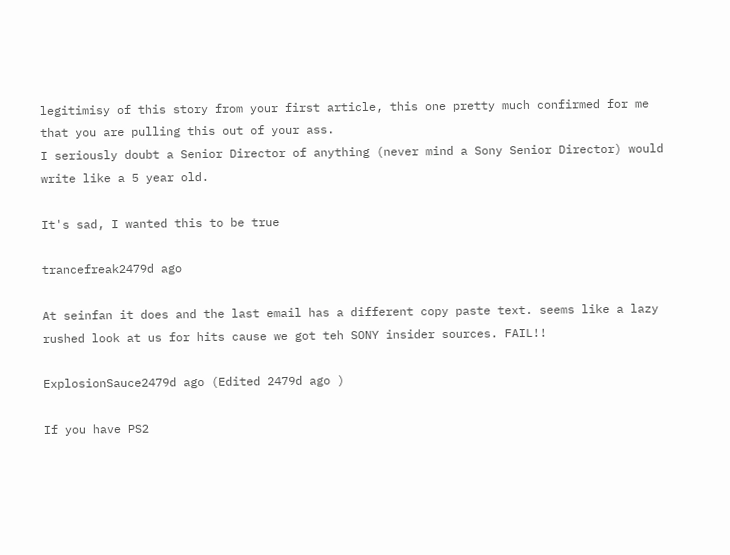legitimisy of this story from your first article, this one pretty much confirmed for me that you are pulling this out of your ass.
I seriously doubt a Senior Director of anything (never mind a Sony Senior Director) would write like a 5 year old.

It's sad, I wanted this to be true

trancefreak2479d ago

At seinfan it does and the last email has a different copy paste text. seems like a lazy rushed look at us for hits cause we got teh SONY insider sources. FAIL!!

ExplosionSauce2479d ago (Edited 2479d ago )

If you have PS2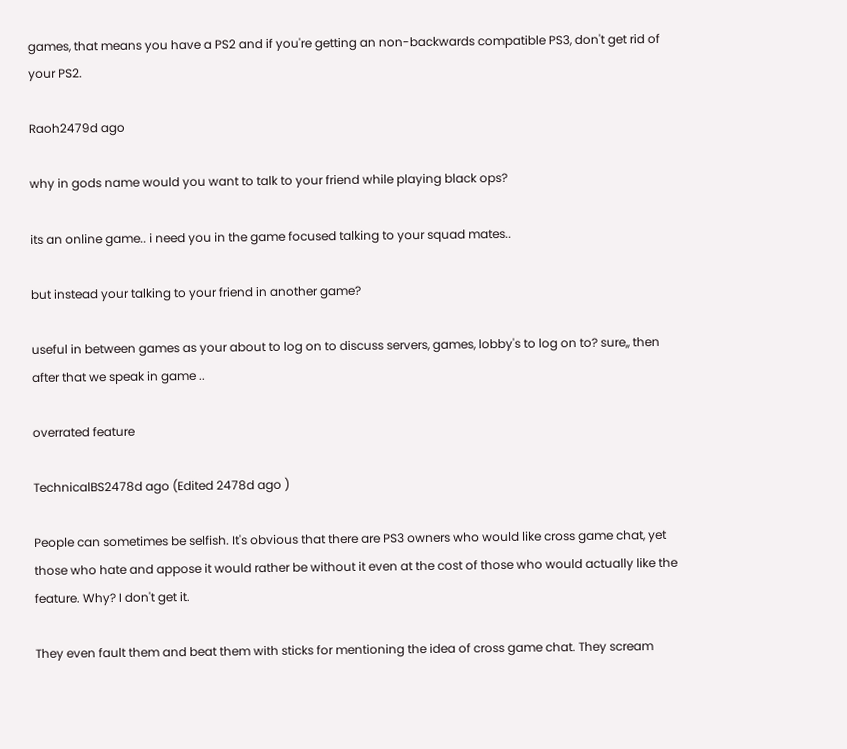games, that means you have a PS2 and if you're getting an non-backwards compatible PS3, don't get rid of your PS2.

Raoh2479d ago

why in gods name would you want to talk to your friend while playing black ops?

its an online game.. i need you in the game focused talking to your squad mates..

but instead your talking to your friend in another game?

useful in between games as your about to log on to discuss servers, games, lobby's to log on to? sure,, then after that we speak in game ..

overrated feature

TechnicalBS2478d ago (Edited 2478d ago )

People can sometimes be selfish. It's obvious that there are PS3 owners who would like cross game chat, yet those who hate and appose it would rather be without it even at the cost of those who would actually like the feature. Why? I don't get it.

They even fault them and beat them with sticks for mentioning the idea of cross game chat. They scream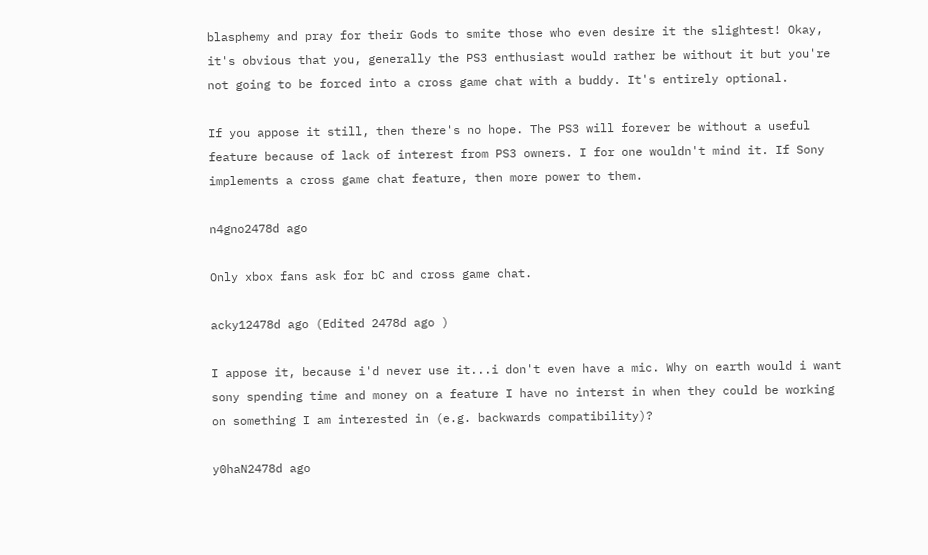blasphemy and pray for their Gods to smite those who even desire it the slightest! Okay, it's obvious that you, generally the PS3 enthusiast would rather be without it but you're not going to be forced into a cross game chat with a buddy. It's entirely optional.

If you appose it still, then there's no hope. The PS3 will forever be without a useful feature because of lack of interest from PS3 owners. I for one wouldn't mind it. If Sony implements a cross game chat feature, then more power to them.

n4gno2478d ago

Only xbox fans ask for bC and cross game chat.

acky12478d ago (Edited 2478d ago )

I appose it, because i'd never use it...i don't even have a mic. Why on earth would i want sony spending time and money on a feature I have no interst in when they could be working on something I am interested in (e.g. backwards compatibility)?

y0haN2478d ago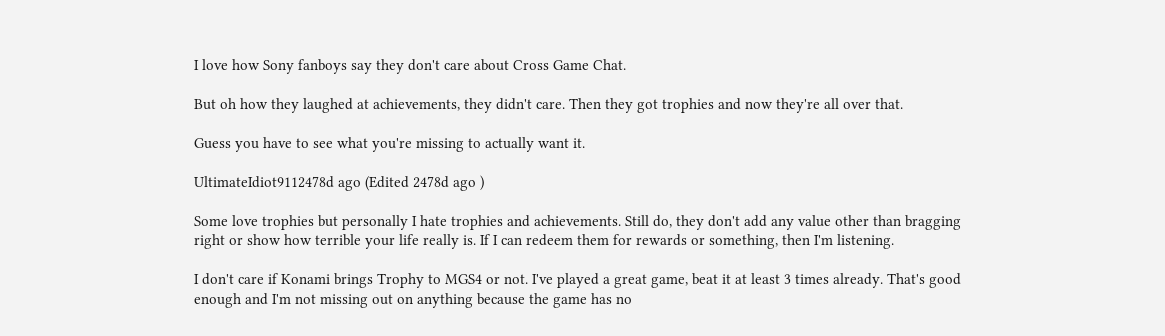I love how Sony fanboys say they don't care about Cross Game Chat.

But oh how they laughed at achievements, they didn't care. Then they got trophies and now they're all over that.

Guess you have to see what you're missing to actually want it.

UltimateIdiot9112478d ago (Edited 2478d ago )

Some love trophies but personally I hate trophies and achievements. Still do, they don't add any value other than bragging right or show how terrible your life really is. If I can redeem them for rewards or something, then I'm listening.

I don't care if Konami brings Trophy to MGS4 or not. I've played a great game, beat it at least 3 times already. That's good enough and I'm not missing out on anything because the game has no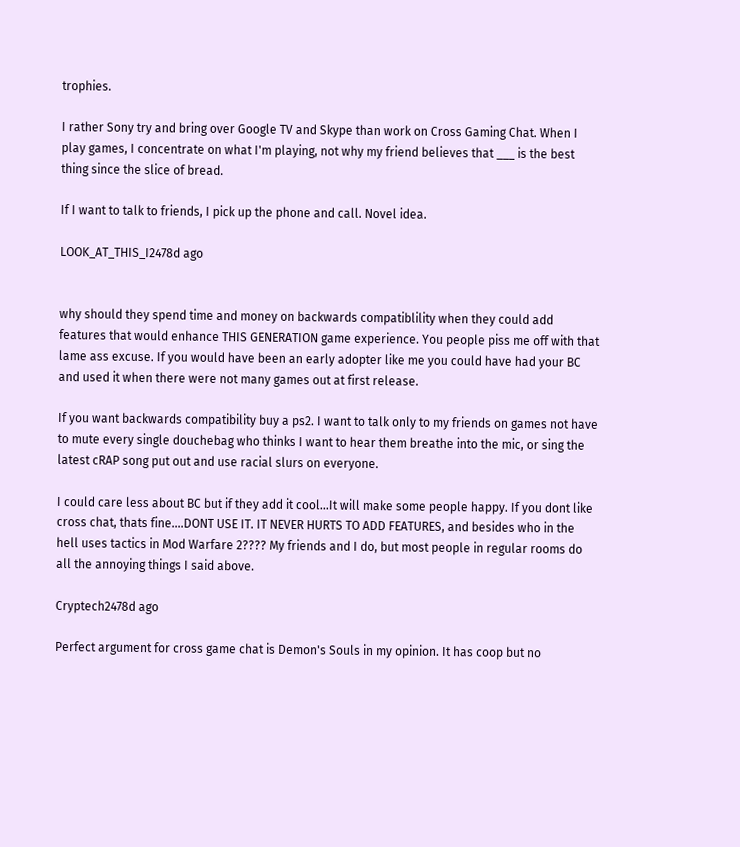trophies.

I rather Sony try and bring over Google TV and Skype than work on Cross Gaming Chat. When I play games, I concentrate on what I'm playing, not why my friend believes that ___ is the best thing since the slice of bread.

If I want to talk to friends, I pick up the phone and call. Novel idea.

LOOK_AT_THIS_I2478d ago


why should they spend time and money on backwards compatiblility when they could add features that would enhance THIS GENERATION game experience. You people piss me off with that lame ass excuse. If you would have been an early adopter like me you could have had your BC and used it when there were not many games out at first release.

If you want backwards compatibility buy a ps2. I want to talk only to my friends on games not have to mute every single douchebag who thinks I want to hear them breathe into the mic, or sing the latest cRAP song put out and use racial slurs on everyone.

I could care less about BC but if they add it cool...It will make some people happy. If you dont like cross chat, thats fine....DONT USE IT. IT NEVER HURTS TO ADD FEATURES, and besides who in the hell uses tactics in Mod Warfare 2???? My friends and I do, but most people in regular rooms do all the annoying things I said above.

Cryptech2478d ago

Perfect argument for cross game chat is Demon's Souls in my opinion. It has coop but no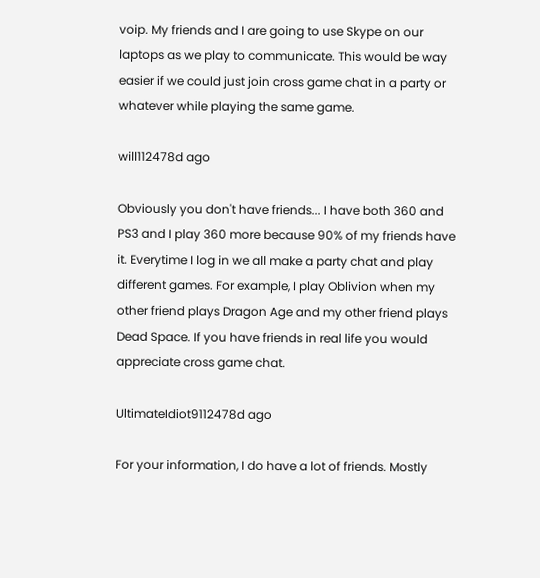voip. My friends and I are going to use Skype on our laptops as we play to communicate. This would be way easier if we could just join cross game chat in a party or whatever while playing the same game.

will112478d ago

Obviously you don't have friends... I have both 360 and PS3 and I play 360 more because 90% of my friends have it. Everytime I log in we all make a party chat and play different games. For example, I play Oblivion when my other friend plays Dragon Age and my other friend plays Dead Space. If you have friends in real life you would appreciate cross game chat.

UltimateIdiot9112478d ago

For your information, I do have a lot of friends. Mostly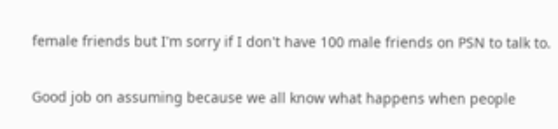female friends but I'm sorry if I don't have 100 male friends on PSN to talk to.

Good job on assuming because we all know what happens when people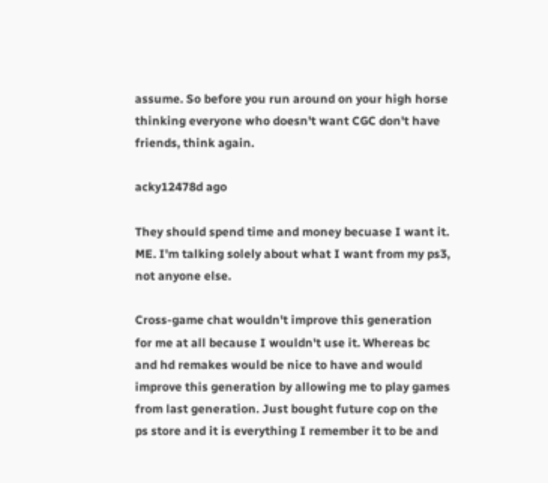assume. So before you run around on your high horse thinking everyone who doesn't want CGC don't have friends, think again.

acky12478d ago

They should spend time and money becuase I want it. ME. I'm talking solely about what I want from my ps3, not anyone else.

Cross-game chat wouldn't improve this generation for me at all because I wouldn't use it. Whereas bc and hd remakes would be nice to have and would improve this generation by allowing me to play games from last generation. Just bought future cop on the ps store and it is everything I remember it to be and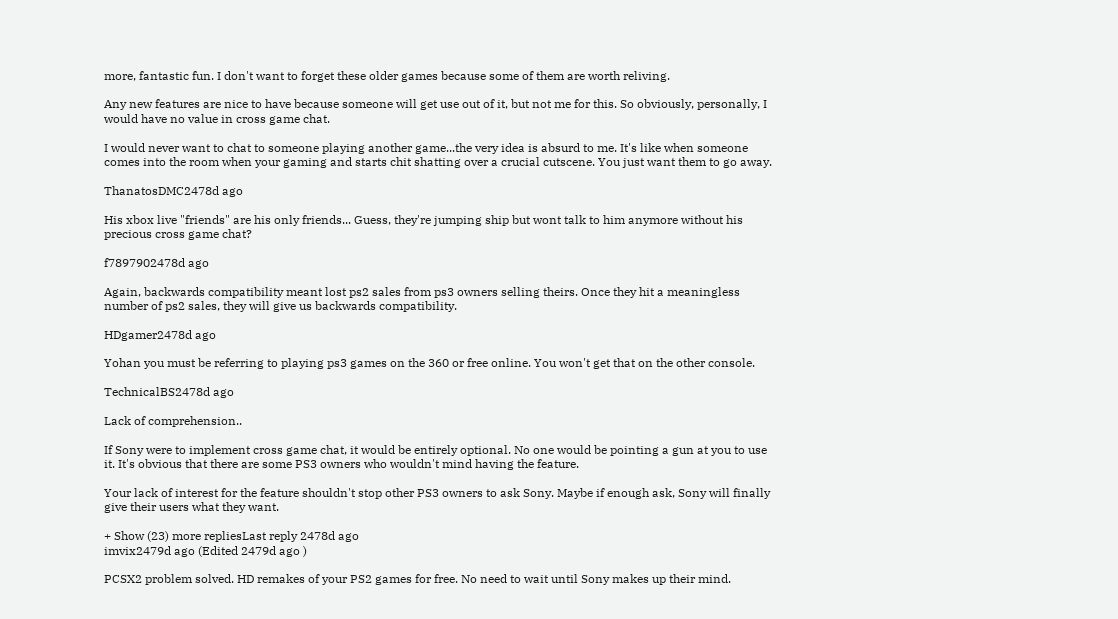more, fantastic fun. I don't want to forget these older games because some of them are worth reliving.

Any new features are nice to have because someone will get use out of it, but not me for this. So obviously, personally, I would have no value in cross game chat.

I would never want to chat to someone playing another game...the very idea is absurd to me. It's like when someone comes into the room when your gaming and starts chit shatting over a crucial cutscene. You just want them to go away.

ThanatosDMC2478d ago

His xbox live "friends" are his only friends... Guess, they're jumping ship but wont talk to him anymore without his precious cross game chat?

f7897902478d ago

Again, backwards compatibility meant lost ps2 sales from ps3 owners selling theirs. Once they hit a meaningless number of ps2 sales, they will give us backwards compatibility.

HDgamer2478d ago

Yohan you must be referring to playing ps3 games on the 360 or free online. You won't get that on the other console.

TechnicalBS2478d ago

Lack of comprehension..

If Sony were to implement cross game chat, it would be entirely optional. No one would be pointing a gun at you to use it. It's obvious that there are some PS3 owners who wouldn't mind having the feature.

Your lack of interest for the feature shouldn't stop other PS3 owners to ask Sony. Maybe if enough ask, Sony will finally give their users what they want.

+ Show (23) more repliesLast reply 2478d ago
imvix2479d ago (Edited 2479d ago )

PCSX2 problem solved. HD remakes of your PS2 games for free. No need to wait until Sony makes up their mind.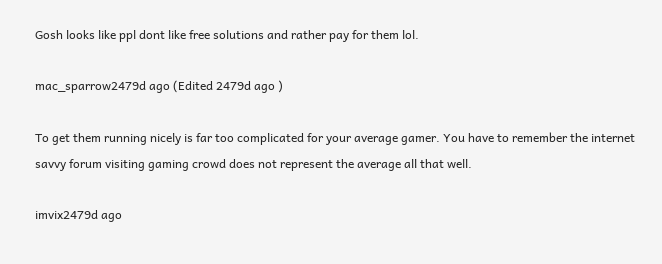Gosh looks like ppl dont like free solutions and rather pay for them lol.

mac_sparrow2479d ago (Edited 2479d ago )

To get them running nicely is far too complicated for your average gamer. You have to remember the internet savvy forum visiting gaming crowd does not represent the average all that well.

imvix2479d ago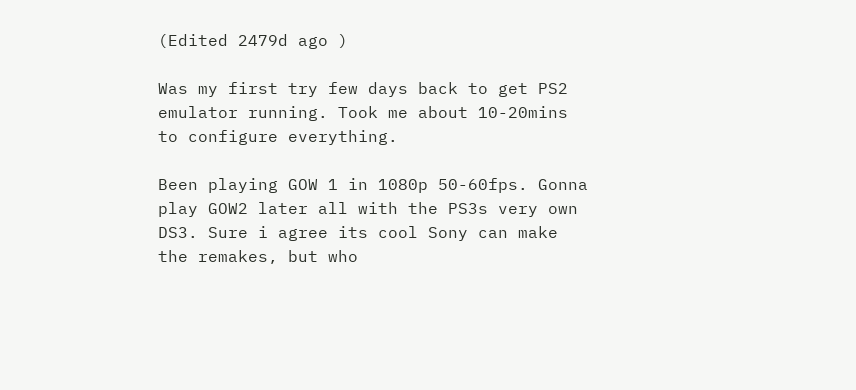(Edited 2479d ago )

Was my first try few days back to get PS2 emulator running. Took me about 10-20mins to configure everything.

Been playing GOW 1 in 1080p 50-60fps. Gonna play GOW2 later all with the PS3s very own DS3. Sure i agree its cool Sony can make the remakes, but who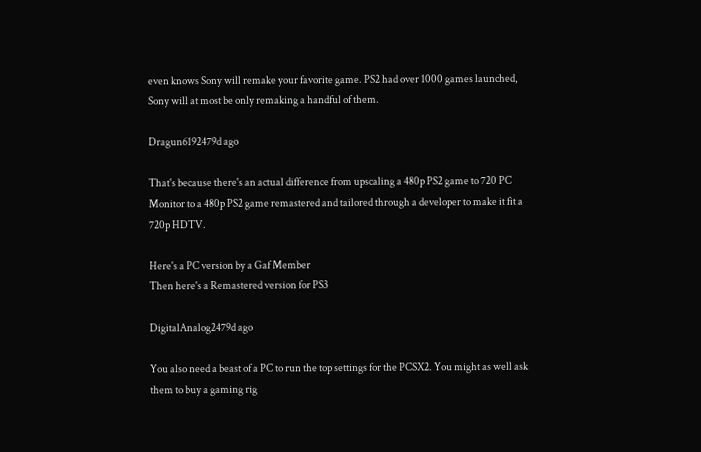even knows Sony will remake your favorite game. PS2 had over 1000 games launched, Sony will at most be only remaking a handful of them.

Dragun6192479d ago

That's because there's an actual difference from upscaling a 480p PS2 game to 720 PC Monitor to a 480p PS2 game remastered and tailored through a developer to make it fit a 720p HDTV.

Here's a PC version by a Gaf Member
Then here's a Remastered version for PS3

DigitalAnalog2479d ago

You also need a beast of a PC to run the top settings for the PCSX2. You might as well ask them to buy a gaming rig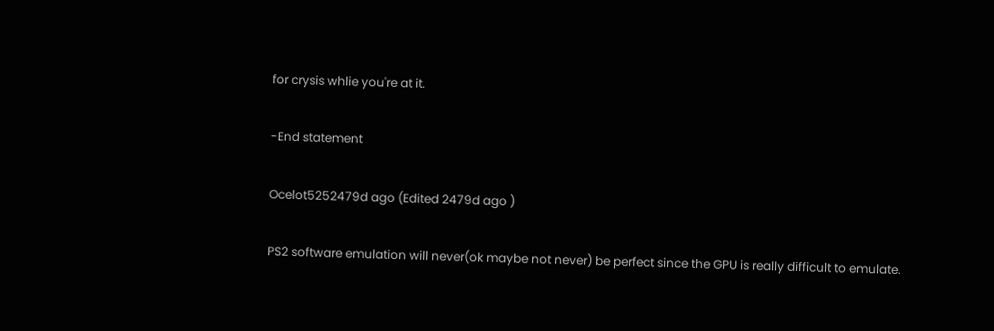for crysis whlie you're at it.

-End statement

Ocelot5252479d ago (Edited 2479d ago )

PS2 software emulation will never(ok maybe not never) be perfect since the GPU is really difficult to emulate.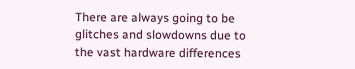There are always going to be glitches and slowdowns due to the vast hardware differences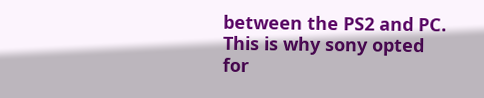between the PS2 and PC.
This is why sony opted for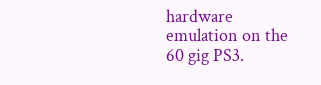hardware emulation on the 60 gig PS3.